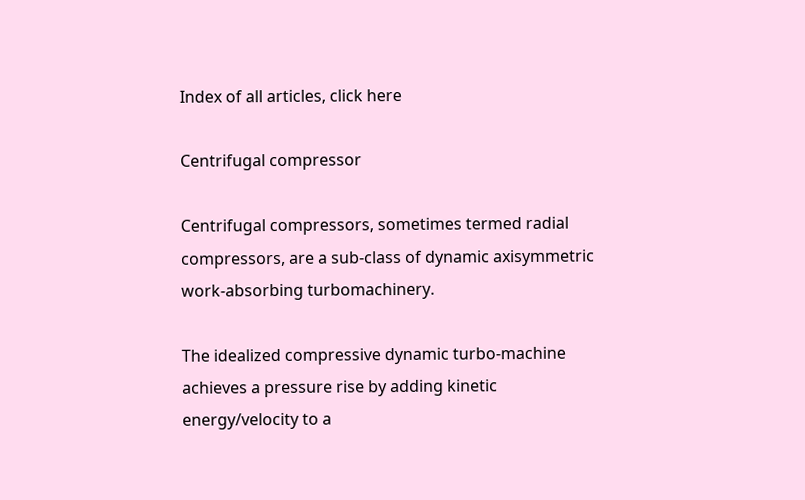Index of all articles, click here

Centrifugal compressor

Centrifugal compressors, sometimes termed radial compressors, are a sub-class of dynamic axisymmetric work-absorbing turbomachinery.

The idealized compressive dynamic turbo-machine achieves a pressure rise by adding kinetic energy/velocity to a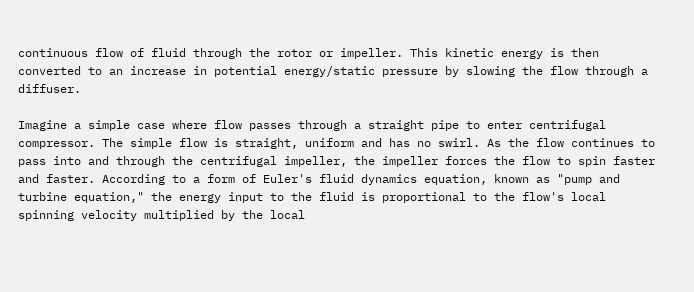continuous flow of fluid through the rotor or impeller. This kinetic energy is then converted to an increase in potential energy/static pressure by slowing the flow through a diffuser.

Imagine a simple case where flow passes through a straight pipe to enter centrifugal compressor. The simple flow is straight, uniform and has no swirl. As the flow continues to pass into and through the centrifugal impeller, the impeller forces the flow to spin faster and faster. According to a form of Euler's fluid dynamics equation, known as "pump and turbine equation," the energy input to the fluid is proportional to the flow's local spinning velocity multiplied by the local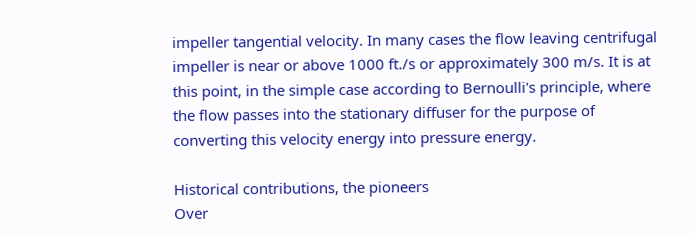impeller tangential velocity. In many cases the flow leaving centrifugal impeller is near or above 1000 ft./s or approximately 300 m/s. It is at this point, in the simple case according to Bernoulli's principle, where the flow passes into the stationary diffuser for the purpose of converting this velocity energy into pressure energy.

Historical contributions, the pioneers
Over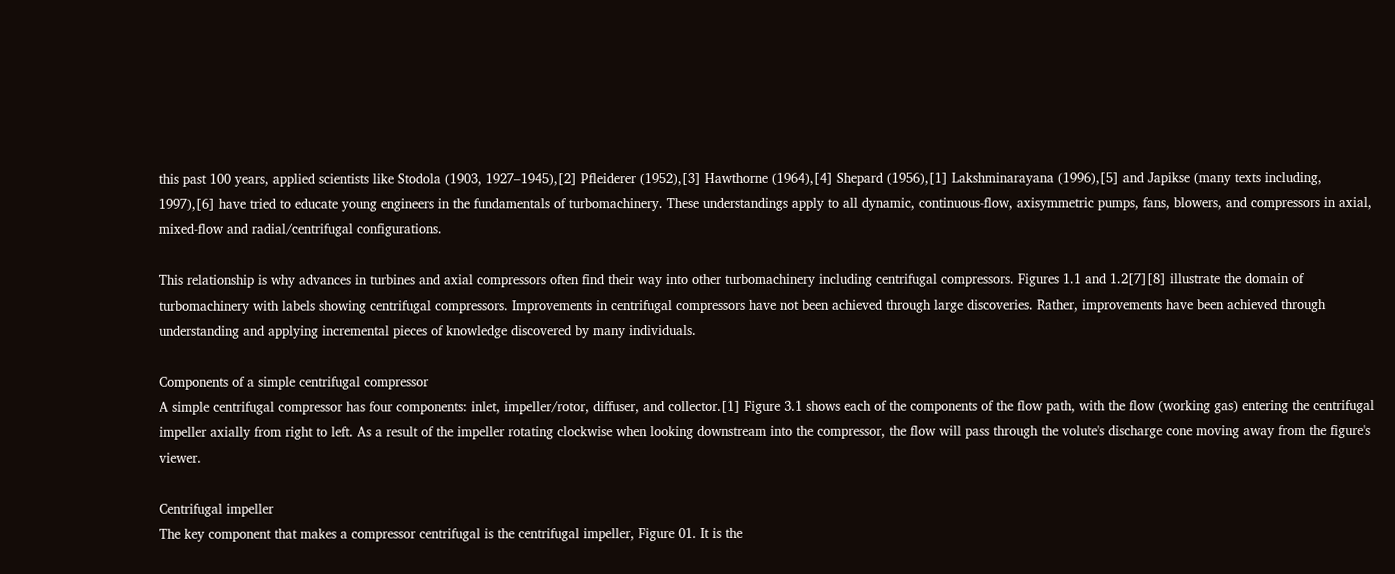this past 100 years, applied scientists like Stodola (1903, 1927–1945),[2] Pfleiderer (1952),[3] Hawthorne (1964),[4] Shepard (1956),[1] Lakshminarayana (1996),[5] and Japikse (many texts including, 1997),[6] have tried to educate young engineers in the fundamentals of turbomachinery. These understandings apply to all dynamic, continuous-flow, axisymmetric pumps, fans, blowers, and compressors in axial, mixed-flow and radial/centrifugal configurations.

This relationship is why advances in turbines and axial compressors often find their way into other turbomachinery including centrifugal compressors. Figures 1.1 and 1.2[7][8] illustrate the domain of turbomachinery with labels showing centrifugal compressors. Improvements in centrifugal compressors have not been achieved through large discoveries. Rather, improvements have been achieved through understanding and applying incremental pieces of knowledge discovered by many individuals.

Components of a simple centrifugal compressor
A simple centrifugal compressor has four components: inlet, impeller/rotor, diffuser, and collector.[1] Figure 3.1 shows each of the components of the flow path, with the flow (working gas) entering the centrifugal impeller axially from right to left. As a result of the impeller rotating clockwise when looking downstream into the compressor, the flow will pass through the volute's discharge cone moving away from the figure's viewer.

Centrifugal impeller
The key component that makes a compressor centrifugal is the centrifugal impeller, Figure 01. It is the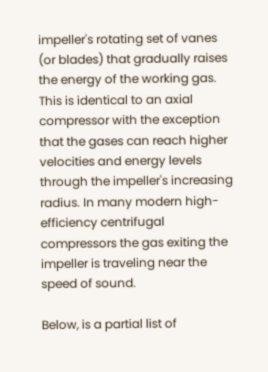impeller's rotating set of vanes (or blades) that gradually raises the energy of the working gas. This is identical to an axial compressor with the exception that the gases can reach higher velocities and energy levels through the impeller's increasing radius. In many modern high-efficiency centrifugal compressors the gas exiting the impeller is traveling near the speed of sound.

Below, is a partial list of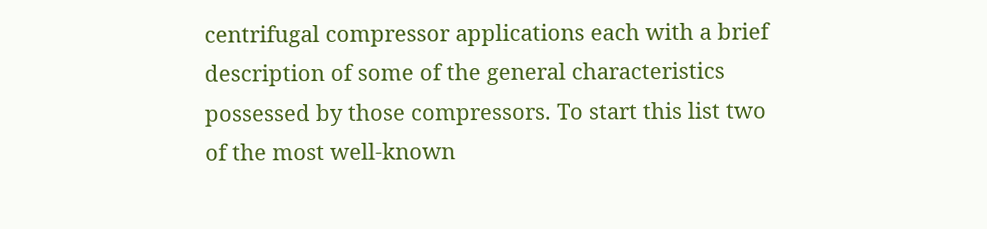centrifugal compressor applications each with a brief description of some of the general characteristics possessed by those compressors. To start this list two of the most well-known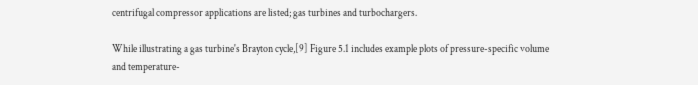centrifugal compressor applications are listed; gas turbines and turbochargers.

While illustrating a gas turbine's Brayton cycle,[9] Figure 5.1 includes example plots of pressure-specific volume and temperature-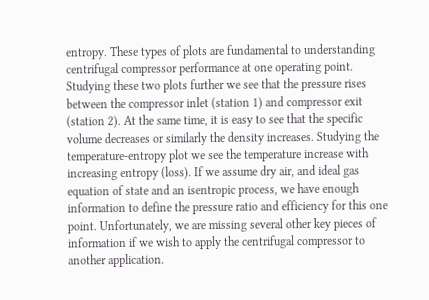entropy. These types of plots are fundamental to understanding centrifugal compressor performance at one operating point. Studying these two plots further we see that the pressure rises between the compressor inlet (station 1) and compressor exit (station 2). At the same time, it is easy to see that the specific volume decreases or similarly the density increases. Studying the temperature-entropy plot we see the temperature increase with increasing entropy (loss). If we assume dry air, and ideal gas equation of state and an isentropic process, we have enough information to define the pressure ratio and efficiency for this one point. Unfortunately, we are missing several other key pieces of information if we wish to apply the centrifugal compressor to another application.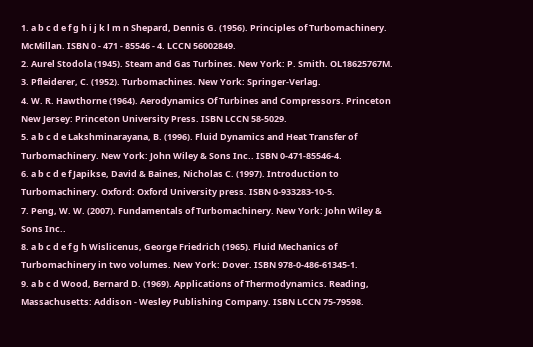1. a b c d e f g h i j k l m n Shepard, Dennis G. (1956). Principles of Turbomachinery. McMillan. ISBN 0 - 471 - 85546 - 4. LCCN 56002849.
2. Aurel Stodola (1945). Steam and Gas Turbines. New York: P. Smith. OL18625767M.
3. Pfleiderer, C. (1952). Turbomachines. New York: Springer-Verlag.
4. W. R. Hawthorne (1964). Aerodynamics Of Turbines and Compressors. Princeton New Jersey: Princeton University Press. ISBN LCCN 58-5029.
5. a b c d e Lakshminarayana, B. (1996). Fluid Dynamics and Heat Transfer of Turbomachinery. New York: John Wiley & Sons Inc.. ISBN 0-471-85546-4.
6. a b c d e f Japikse, David & Baines, Nicholas C. (1997). Introduction to Turbomachinery. Oxford: Oxford University press. ISBN 0-933283-10-5.
7. Peng, W. W. (2007). Fundamentals of Turbomachinery. New York: John Wiley & Sons Inc..
8. a b c d e f g h Wislicenus, George Friedrich (1965). Fluid Mechanics of Turbomachinery in two volumes. New York: Dover. ISBN 978-0-486-61345-1.
9. a b c d Wood, Bernard D. (1969). Applications of Thermodynamics. Reading, Massachusetts: Addison - Wesley Publishing Company. ISBN LCCN 75-79598.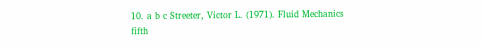10. a b c Streeter, Victor L. (1971). Fluid Mechanics fifth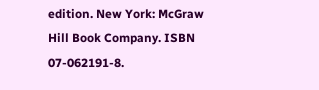edition. New York: McGraw Hill Book Company. ISBN 07-062191-8.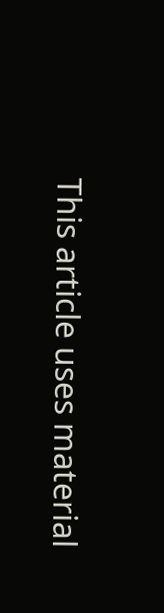This article uses material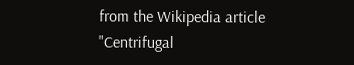from the Wikipedia article "Centrifugal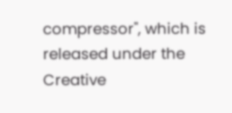compressor", which is released under the Creative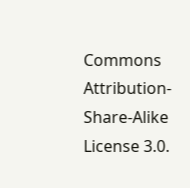Commons Attribution-Share-Alike License 3.0.